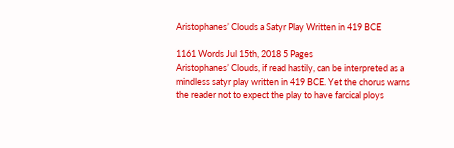Aristophanes’ Clouds a Satyr Play Written in 419 BCE

1161 Words Jul 15th, 2018 5 Pages
Aristophanes’ Clouds, if read hastily, can be interpreted as a mindless satyr play written in 419 BCE. Yet the chorus warns the reader not to expect the play to have farcical ploys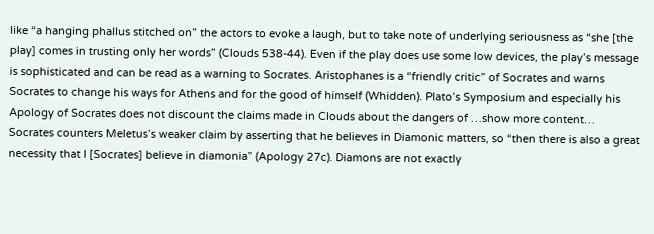like “a hanging phallus stitched on” the actors to evoke a laugh, but to take note of underlying seriousness as “she [the play] comes in trusting only her words” (Clouds 538-44). Even if the play does use some low devices, the play’s message is sophisticated and can be read as a warning to Socrates. Aristophanes is a “friendly critic” of Socrates and warns Socrates to change his ways for Athens and for the good of himself (Whidden). Plato’s Symposium and especially his Apology of Socrates does not discount the claims made in Clouds about the dangers of …show more content…
Socrates counters Meletus’s weaker claim by asserting that he believes in Diamonic matters, so “then there is also a great necessity that I [Socrates] believe in diamonia” (Apology 27c). Diamons are not exactly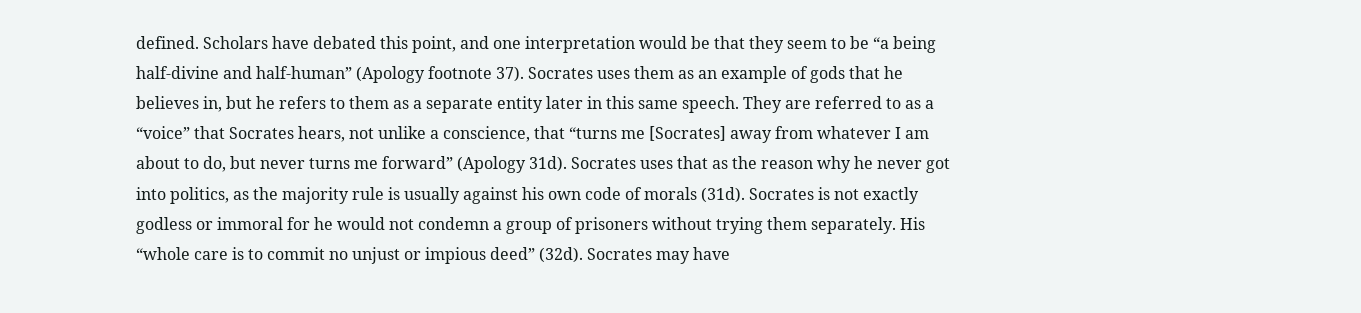defined. Scholars have debated this point, and one interpretation would be that they seem to be “a being half-divine and half-human” (Apology footnote 37). Socrates uses them as an example of gods that he believes in, but he refers to them as a separate entity later in this same speech. They are referred to as a “voice” that Socrates hears, not unlike a conscience, that “turns me [Socrates] away from whatever I am about to do, but never turns me forward” (Apology 31d). Socrates uses that as the reason why he never got into politics, as the majority rule is usually against his own code of morals (31d). Socrates is not exactly godless or immoral for he would not condemn a group of prisoners without trying them separately. His “whole care is to commit no unjust or impious deed” (32d). Socrates may have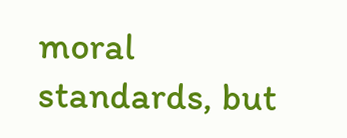moral standards, but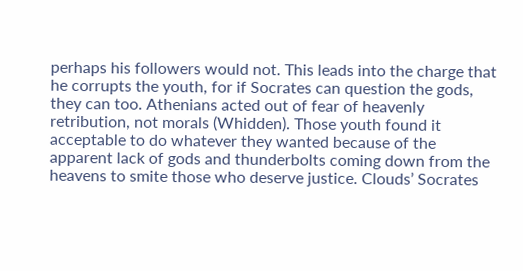perhaps his followers would not. This leads into the charge that he corrupts the youth, for if Socrates can question the gods, they can too. Athenians acted out of fear of heavenly retribution, not morals (Whidden). Those youth found it acceptable to do whatever they wanted because of the apparent lack of gods and thunderbolts coming down from the heavens to smite those who deserve justice. Clouds’ Socrates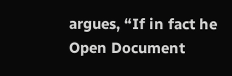argues, “If in fact he
Open Document